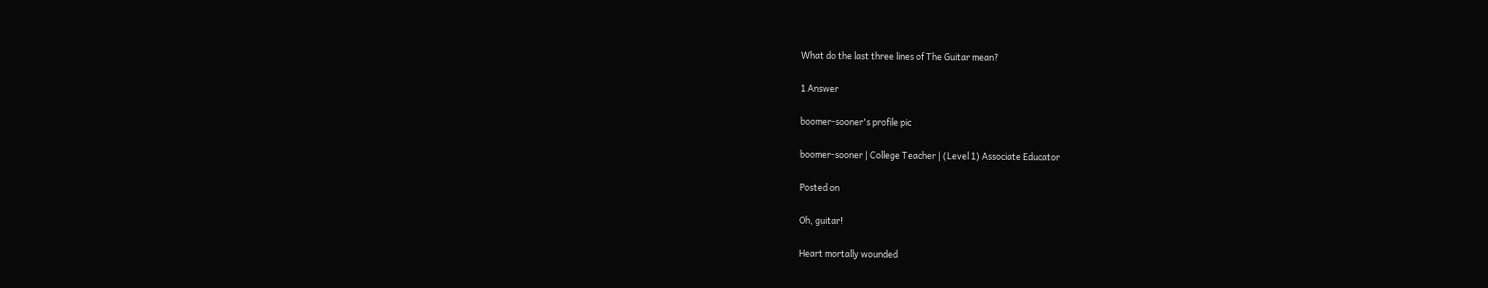What do the last three lines of The Guitar mean?

1 Answer

boomer-sooner's profile pic

boomer-sooner | College Teacher | (Level 1) Associate Educator

Posted on

Oh, guitar!

Heart mortally wounded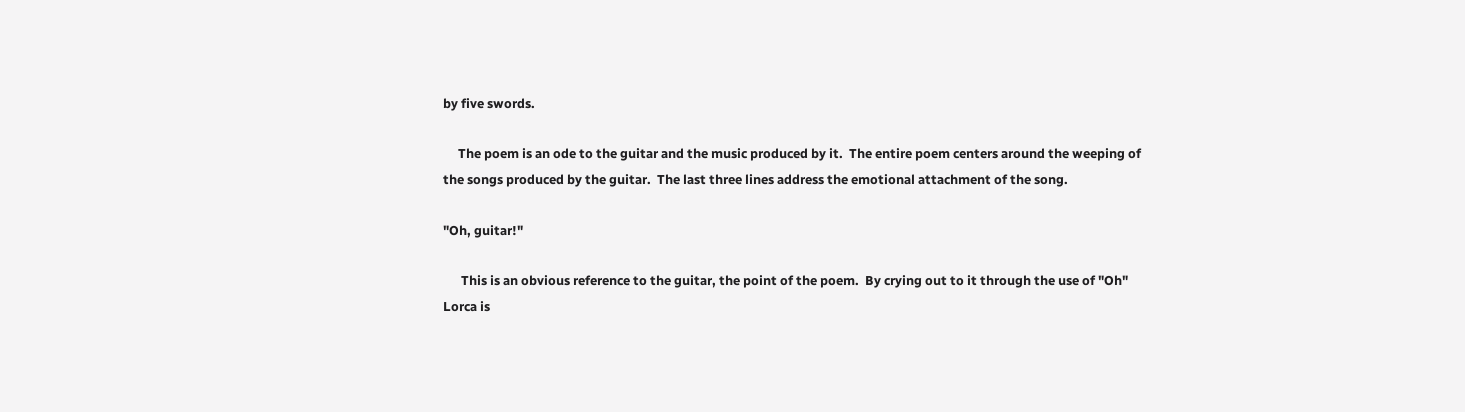by five swords.

     The poem is an ode to the guitar and the music produced by it.  The entire poem centers around the weeping of the songs produced by the guitar.  The last three lines address the emotional attachment of the song.

"Oh, guitar!"

      This is an obvious reference to the guitar, the point of the poem.  By crying out to it through the use of "Oh" Lorca is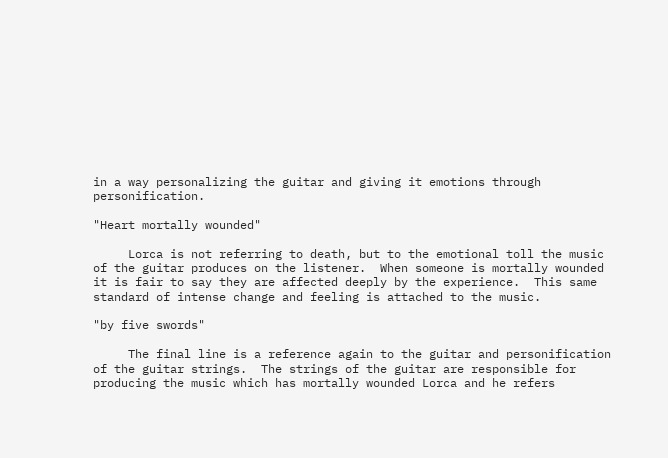in a way personalizing the guitar and giving it emotions through personification.

"Heart mortally wounded"

     Lorca is not referring to death, but to the emotional toll the music of the guitar produces on the listener.  When someone is mortally wounded it is fair to say they are affected deeply by the experience.  This same standard of intense change and feeling is attached to the music.

"by five swords"

     The final line is a reference again to the guitar and personification of the guitar strings.  The strings of the guitar are responsible for producing the music which has mortally wounded Lorca and he refers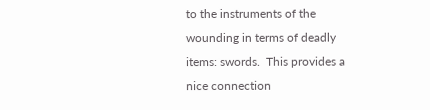to the instruments of the wounding in terms of deadly items: swords.  This provides a nice connection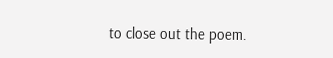to close out the poem.